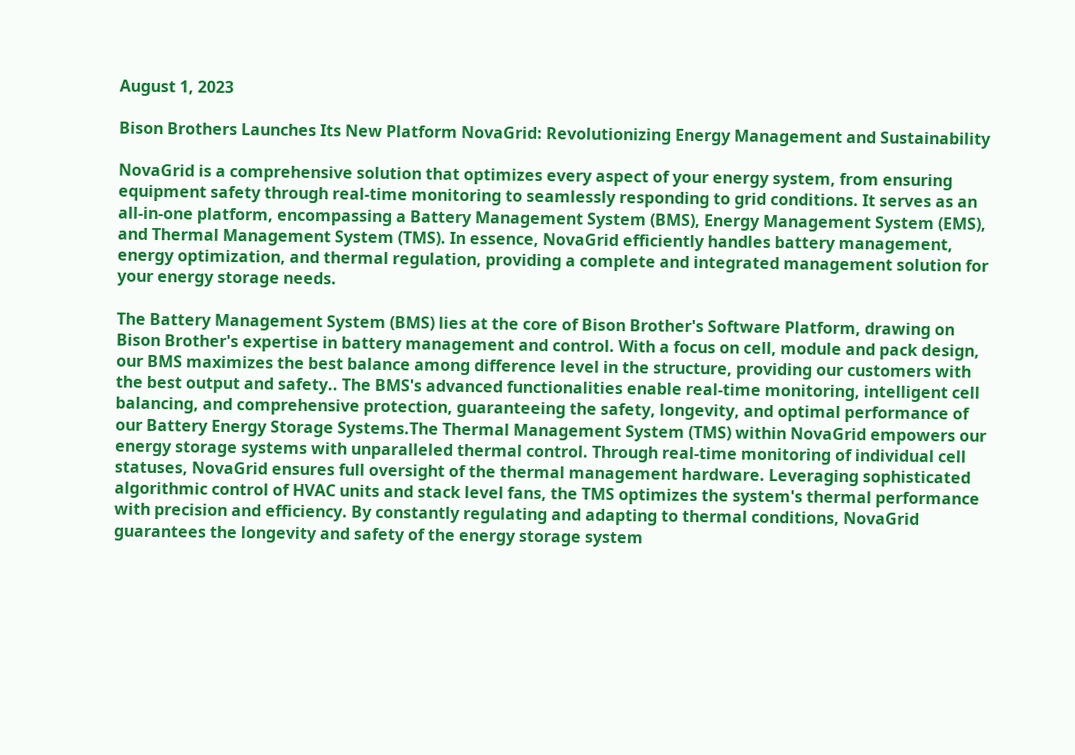August 1, 2023

Bison Brothers Launches Its New Platform NovaGrid: Revolutionizing Energy Management and Sustainability

NovaGrid is a comprehensive solution that optimizes every aspect of your energy system, from ensuring equipment safety through real-time monitoring to seamlessly responding to grid conditions. It serves as an all-in-one platform, encompassing a Battery Management System (BMS), Energy Management System (EMS), and Thermal Management System (TMS). In essence, NovaGrid efficiently handles battery management, energy optimization, and thermal regulation, providing a complete and integrated management solution for your energy storage needs.

The Battery Management System (BMS) lies at the core of Bison Brother's Software Platform, drawing on Bison Brother's expertise in battery management and control. With a focus on cell, module and pack design, our BMS maximizes the best balance among difference level in the structure, providing our customers with the best output and safety.. The BMS's advanced functionalities enable real-time monitoring, intelligent cell balancing, and comprehensive protection, guaranteeing the safety, longevity, and optimal performance of our Battery Energy Storage Systems.The Thermal Management System (TMS) within NovaGrid empowers our energy storage systems with unparalleled thermal control. Through real-time monitoring of individual cell statuses, NovaGrid ensures full oversight of the thermal management hardware. Leveraging sophisticated algorithmic control of HVAC units and stack level fans, the TMS optimizes the system's thermal performance with precision and efficiency. By constantly regulating and adapting to thermal conditions, NovaGrid guarantees the longevity and safety of the energy storage system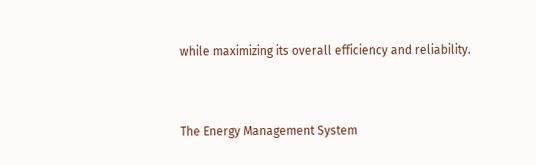while maximizing its overall efficiency and reliability.


The Energy Management System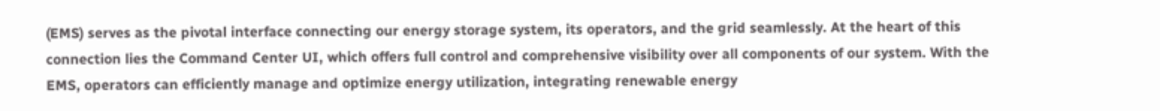(EMS) serves as the pivotal interface connecting our energy storage system, its operators, and the grid seamlessly. At the heart of this connection lies the Command Center UI, which offers full control and comprehensive visibility over all components of our system. With the EMS, operators can efficiently manage and optimize energy utilization, integrating renewable energy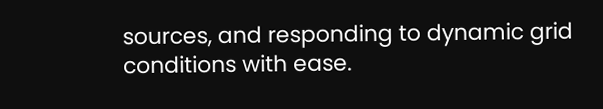sources, and responding to dynamic grid conditions with ease.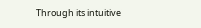Through its intuitive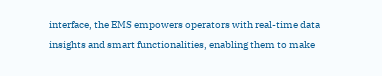interface, the EMS empowers operators with real-time data insights and smart functionalities, enabling them to make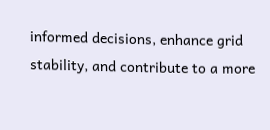informed decisions, enhance grid stability, and contribute to a more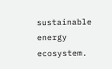sustainable energy ecosystem.